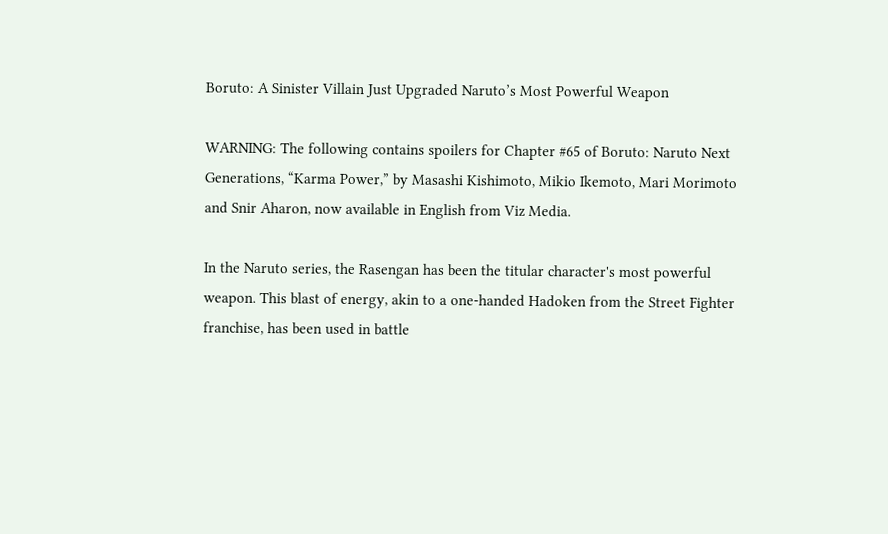Boruto: A Sinister Villain Just Upgraded Naruto’s Most Powerful Weapon

WARNING: The following contains spoilers for Chapter #65 of Boruto: Naruto Next Generations, “Karma Power,” by Masashi Kishimoto, Mikio Ikemoto, Mari Morimoto and Snir Aharon, now available in English from Viz Media.

In the Naruto series, the Rasengan has been the titular character's most powerful weapon. This blast of energy, akin to a one-handed Hadoken from the Street Fighter franchise, has been used in battle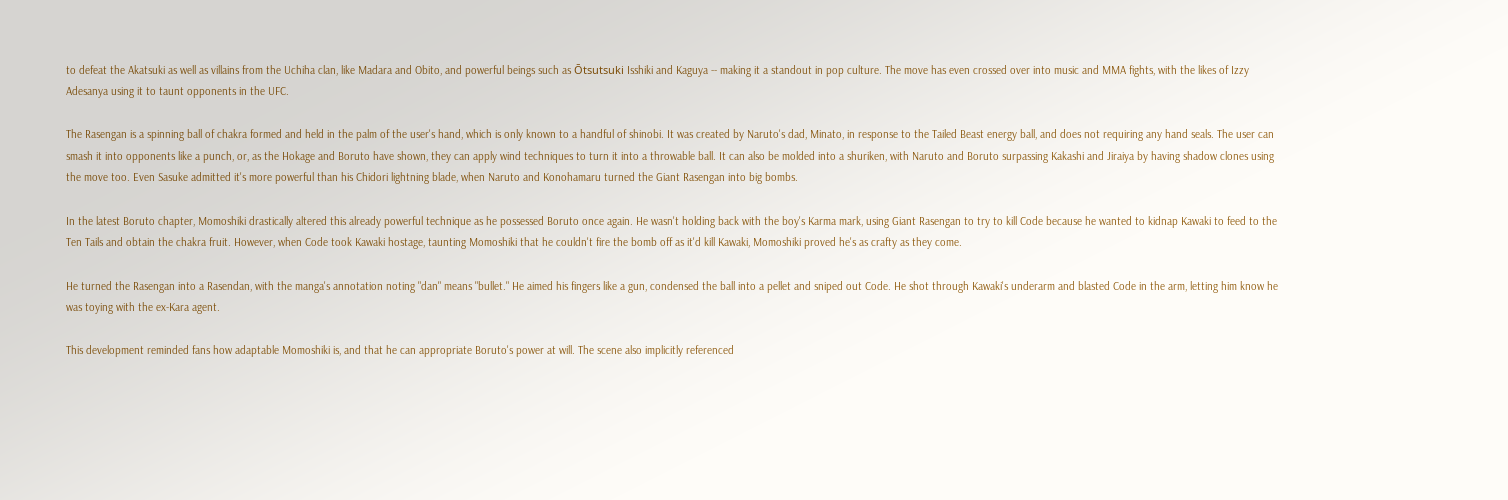to defeat the Akatsuki as well as villains from the Uchiha clan, like Madara and Obito, and powerful beings such as Ōtsutsuki Isshiki and Kaguya -- making it a standout in pop culture. The move has even crossed over into music and MMA fights, with the likes of Izzy Adesanya using it to taunt opponents in the UFC.

The Rasengan is a spinning ball of chakra formed and held in the palm of the user's hand, which is only known to a handful of shinobi. It was created by Naruto's dad, Minato, in response to the Tailed Beast energy ball, and does not requiring any hand seals. The user can smash it into opponents like a punch, or, as the Hokage and Boruto have shown, they can apply wind techniques to turn it into a throwable ball. It can also be molded into a shuriken, with Naruto and Boruto surpassing Kakashi and Jiraiya by having shadow clones using the move too. Even Sasuke admitted it's more powerful than his Chidori lightning blade, when Naruto and Konohamaru turned the Giant Rasengan into big bombs.

In the latest Boruto chapter, Momoshiki drastically altered this already powerful technique as he possessed Boruto once again. He wasn't holding back with the boy's Karma mark, using Giant Rasengan to try to kill Code because he wanted to kidnap Kawaki to feed to the Ten Tails and obtain the chakra fruit. However, when Code took Kawaki hostage, taunting Momoshiki that he couldn't fire the bomb off as it'd kill Kawaki, Momoshiki proved he's as crafty as they come.

He turned the Rasengan into a Rasendan, with the manga's annotation noting "dan" means "bullet." He aimed his fingers like a gun, condensed the ball into a pellet and sniped out Code. He shot through Kawaki's underarm and blasted Code in the arm, letting him know he was toying with the ex-Kara agent.

This development reminded fans how adaptable Momoshiki is, and that he can appropriate Boruto's power at will. The scene also implicitly referenced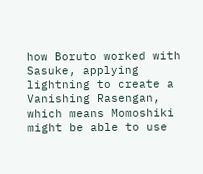how Boruto worked with Sasuke, applying lightning to create a Vanishing Rasengan, which means Momoshiki might be able to use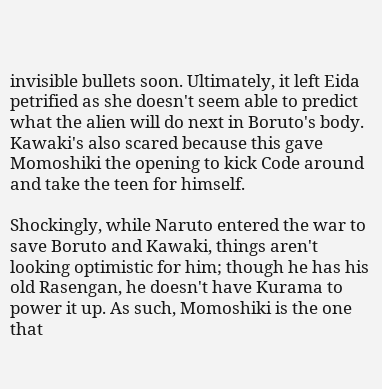invisible bullets soon. Ultimately, it left Eida petrified as she doesn't seem able to predict what the alien will do next in Boruto's body. Kawaki's also scared because this gave Momoshiki the opening to kick Code around and take the teen for himself.

Shockingly, while Naruto entered the war to save Boruto and Kawaki, things aren't looking optimistic for him; though he has his old Rasengan, he doesn't have Kurama to power it up. As such, Momoshiki is the one that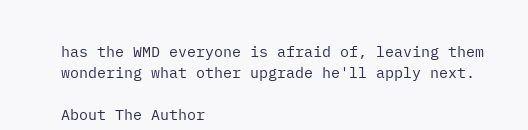has the WMD everyone is afraid of, leaving them wondering what other upgrade he'll apply next.

About The Author